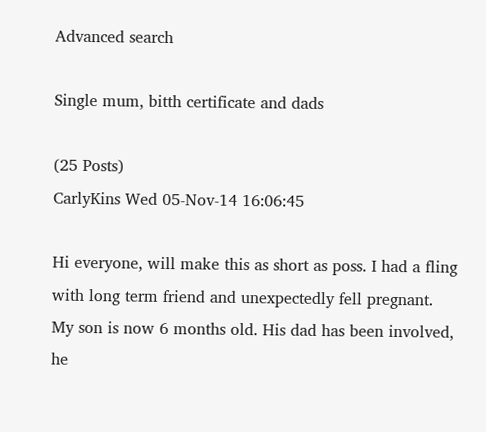Advanced search

Single mum, bitth certificate and dads

(25 Posts)
CarlyKins Wed 05-Nov-14 16:06:45

Hi everyone, will make this as short as poss. I had a fling with long term friend and unexpectedly fell pregnant. My son is now 6 months old. His dad has been involved, he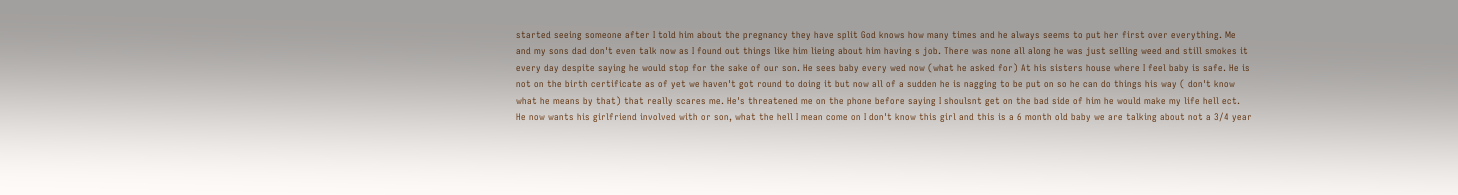started seeing someone after I told him about the pregnancy they have split God knows how many times and he always seems to put her first over everything. Me and my sons dad don't even talk now as I found out things like him lieing about him having s job. There was none all along he was just selling weed and still smokes it every day despite saying he would stop for the sake of our son. He sees baby every wed now (what he asked for) At his sisters house where I feel baby is safe. He is not on the birth certificate as of yet we haven't got round to doing it but now all of a sudden he is nagging to be put on so he can do things his way ( don't know what he means by that) that really scares me. He's threatened me on the phone before saying I shoulsnt get on the bad side of him he would make my life hell ect. He now wants his girlfriend involved with or son, what the hell I mean come on I don't know this girl and this is a 6 month old baby we are talking about not a 3/4 year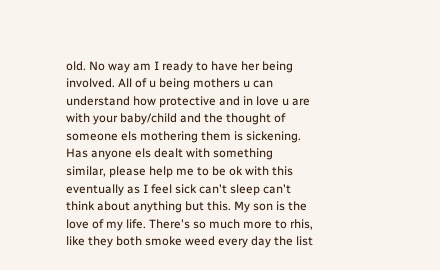old. No way am I ready to have her being involved. All of u being mothers u can understand how protective and in love u are with your baby/child and the thought of someone els mothering them is sickening. Has anyone els dealt with something similar, please help me to be ok with this eventually as I feel sick can't sleep can't think about anything but this. My son is the love of my life. There's so much more to rhis, like they both smoke weed every day the list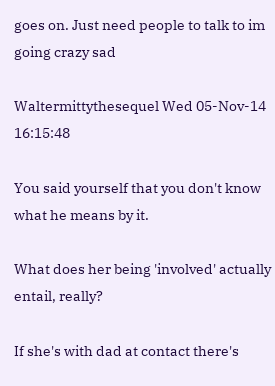goes on. Just need people to talk to im going crazy sad

Waltermittythesequel Wed 05-Nov-14 16:15:48

You said yourself that you don't know what he means by it.

What does her being 'involved' actually entail, really?

If she's with dad at contact there's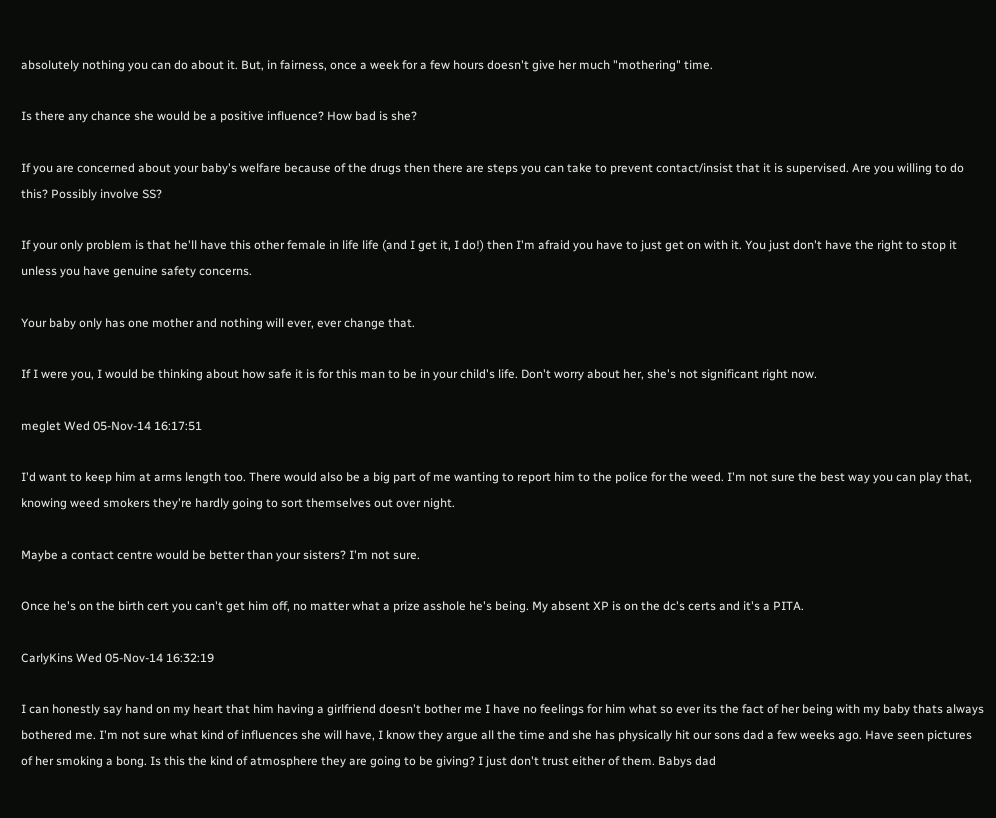absolutely nothing you can do about it. But, in fairness, once a week for a few hours doesn't give her much "mothering" time.

Is there any chance she would be a positive influence? How bad is she?

If you are concerned about your baby's welfare because of the drugs then there are steps you can take to prevent contact/insist that it is supervised. Are you willing to do this? Possibly involve SS?

If your only problem is that he'll have this other female in life life (and I get it, I do!) then I'm afraid you have to just get on with it. You just don't have the right to stop it unless you have genuine safety concerns.

Your baby only has one mother and nothing will ever, ever change that.

If I were you, I would be thinking about how safe it is for this man to be in your child's life. Don't worry about her, she's not significant right now.

meglet Wed 05-Nov-14 16:17:51

I'd want to keep him at arms length too. There would also be a big part of me wanting to report him to the police for the weed. I'm not sure the best way you can play that, knowing weed smokers they're hardly going to sort themselves out over night.

Maybe a contact centre would be better than your sisters? I'm not sure.

Once he's on the birth cert you can't get him off, no matter what a prize asshole he's being. My absent XP is on the dc's certs and it's a PITA.

CarlyKins Wed 05-Nov-14 16:32:19

I can honestly say hand on my heart that him having a girlfriend doesn't bother me I have no feelings for him what so ever its the fact of her being with my baby thats always bothered me. I'm not sure what kind of influences she will have, I know they argue all the time and she has physically hit our sons dad a few weeks ago. Have seen pictures of her smoking a bong. Is this the kind of atmosphere they are going to be giving? I just don't trust either of them. Babys dad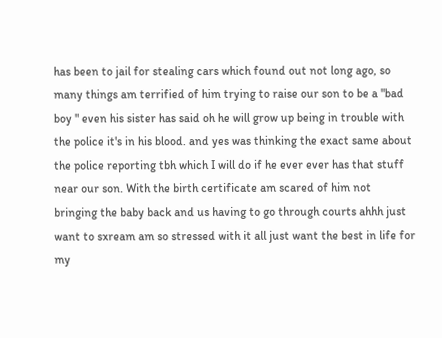has been to jail for stealing cars which found out not long ago, so many things am terrified of him trying to raise our son to be a "bad boy " even his sister has said oh he will grow up being in trouble with the police it's in his blood. and yes was thinking the exact same about the police reporting tbh which I will do if he ever ever has that stuff near our son. With the birth certificate am scared of him not bringing the baby back and us having to go through courts ahhh just want to sxream am so stressed with it all just want the best in life for my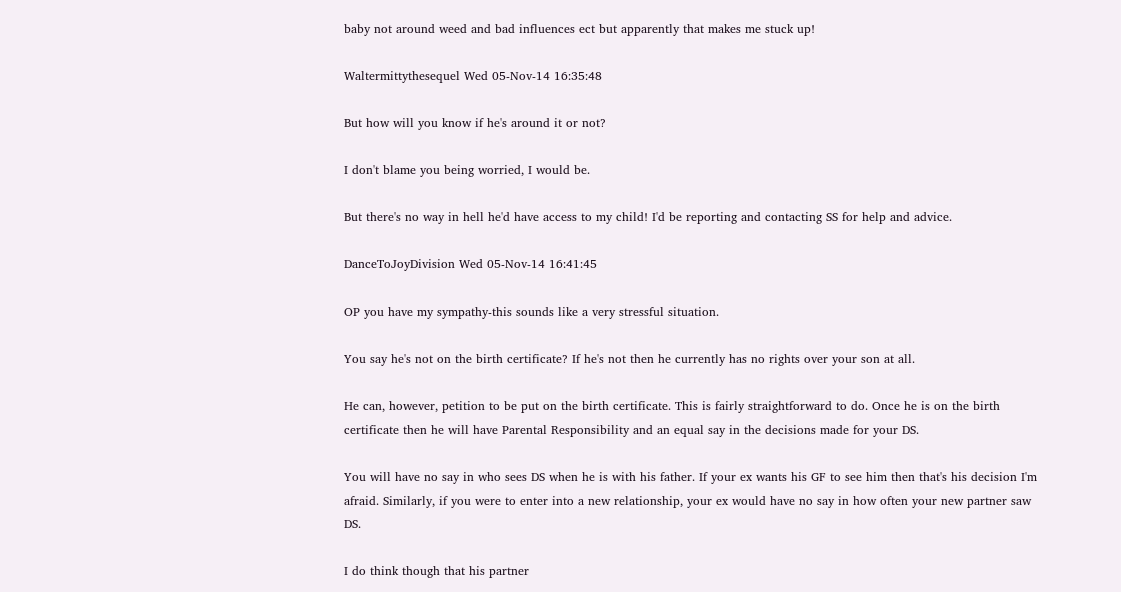baby not around weed and bad influences ect but apparently that makes me stuck up!

Waltermittythesequel Wed 05-Nov-14 16:35:48

But how will you know if he's around it or not?

I don't blame you being worried, I would be.

But there's no way in hell he'd have access to my child! I'd be reporting and contacting SS for help and advice.

DanceToJoyDivision Wed 05-Nov-14 16:41:45

OP you have my sympathy-this sounds like a very stressful situation.

You say he's not on the birth certificate? If he's not then he currently has no rights over your son at all.

He can, however, petition to be put on the birth certificate. This is fairly straightforward to do. Once he is on the birth certificate then he will have Parental Responsibility and an equal say in the decisions made for your DS.

You will have no say in who sees DS when he is with his father. If your ex wants his GF to see him then that's his decision I'm afraid. Similarly, if you were to enter into a new relationship, your ex would have no say in how often your new partner saw DS.

I do think though that his partner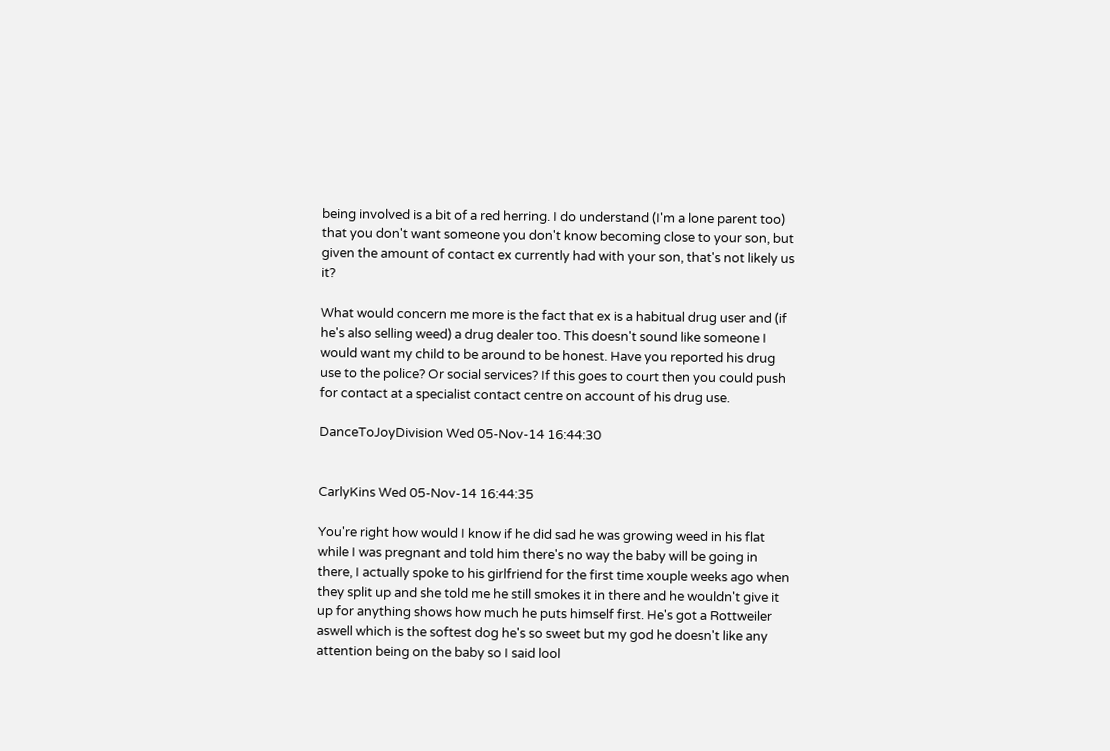being involved is a bit of a red herring. I do understand (I'm a lone parent too) that you don't want someone you don't know becoming close to your son, but given the amount of contact ex currently had with your son, that's not likely us it?

What would concern me more is the fact that ex is a habitual drug user and (if he's also selling weed) a drug dealer too. This doesn't sound like someone I would want my child to be around to be honest. Have you reported his drug use to the police? Or social services? If this goes to court then you could push for contact at a specialist contact centre on account of his drug use.

DanceToJoyDivision Wed 05-Nov-14 16:44:30


CarlyKins Wed 05-Nov-14 16:44:35

You're right how would I know if he did sad he was growing weed in his flat while I was pregnant and told him there's no way the baby will be going in there, I actually spoke to his girlfriend for the first time xouple weeks ago when they split up and she told me he still smokes it in there and he wouldn't give it up for anything shows how much he puts himself first. He's got a Rottweiler aswell which is the softest dog he's so sweet but my god he doesn't like any attention being on the baby so I said lool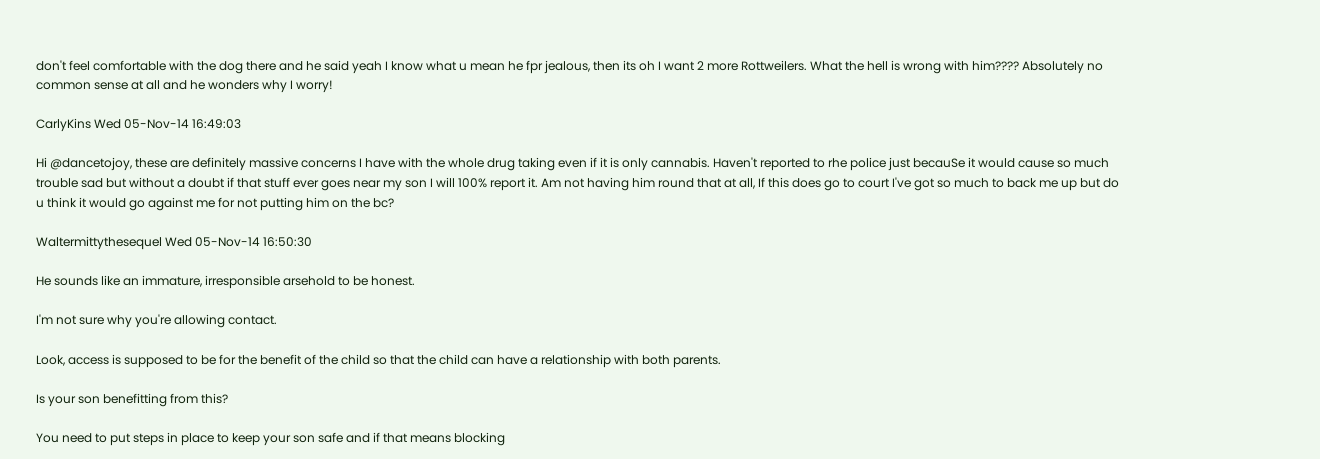don't feel comfortable with the dog there and he said yeah I know what u mean he fpr jealous, then its oh I want 2 more Rottweilers. What the hell is wrong with him???? Absolutely no common sense at all and he wonders why I worry!

CarlyKins Wed 05-Nov-14 16:49:03

Hi @dancetojoy, these are definitely massive concerns I have with the whole drug taking even if it is only cannabis. Haven't reported to rhe police just becauSe it would cause so much trouble sad but without a doubt if that stuff ever goes near my son I will 100% report it. Am not having him round that at all, If this does go to court I've got so much to back me up but do u think it would go against me for not putting him on the bc?

Waltermittythesequel Wed 05-Nov-14 16:50:30

He sounds like an immature, irresponsible arsehold to be honest.

I'm not sure why you're allowing contact.

Look, access is supposed to be for the benefit of the child so that the child can have a relationship with both parents.

Is your son benefitting from this?

You need to put steps in place to keep your son safe and if that means blocking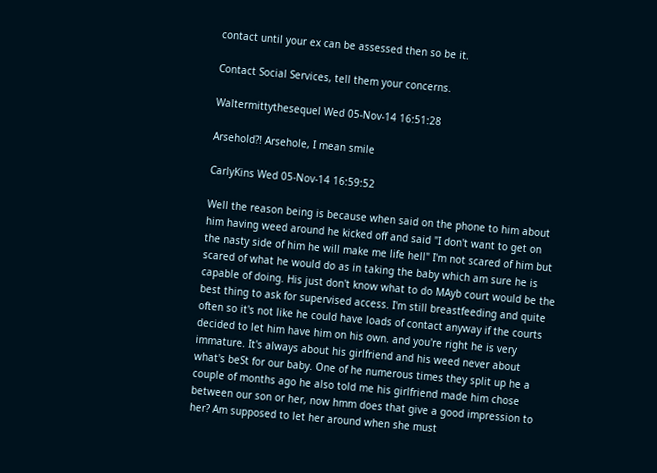contact until your ex can be assessed then so be it.

Contact Social Services, tell them your concerns.

Waltermittythesequel Wed 05-Nov-14 16:51:28

Arsehold?! Arsehole, I mean smile

CarlyKins Wed 05-Nov-14 16:59:52

Well the reason being is because when said on the phone to him about him having weed around he kicked off and said "I don't want to get on the nasty side of him he will make me life hell" I'm not scared of him but scared of what he would do as in taking the baby which am sure he is capable of doing. His just don't know what to do MAyb court would be the best thing to ask for supervised access. I'm still breastfeeding and quite often so it's not like he could have loads of contact anyway if the courts decided to let him have him on his own. and you're right he is very immature. It's always about his girlfriend and his weed never about what's beSt for our baby. One of he numerous times they split up he a couple of months ago he also told me his girlfriend made him chose between our son or her, now hmm does that give a good impression to her? Am supposed to let her around when she must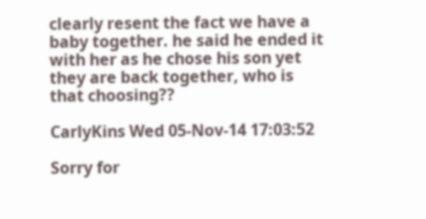clearly resent the fact we have a baby together. he said he ended it with her as he chose his son yet they are back together, who is that choosing??

CarlyKins Wed 05-Nov-14 17:03:52

Sorry for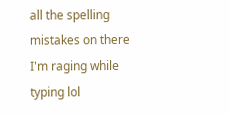all the spelling mistakes on there I'm raging while typing lol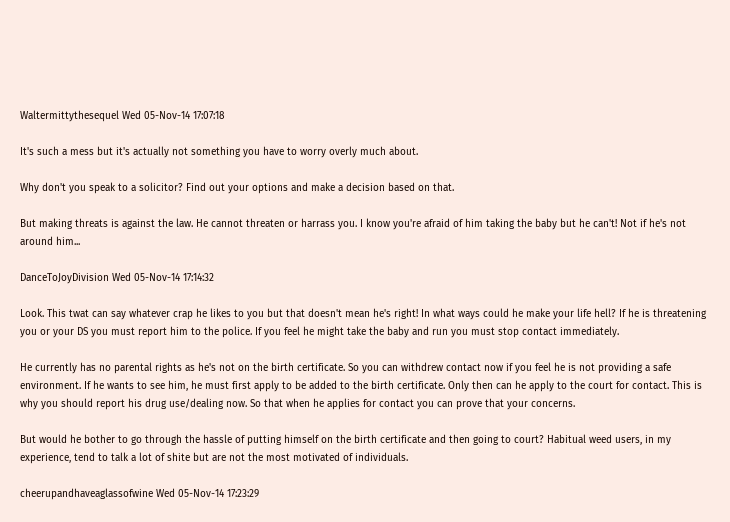Waltermittythesequel Wed 05-Nov-14 17:07:18

It's such a mess but it's actually not something you have to worry overly much about.

Why don't you speak to a solicitor? Find out your options and make a decision based on that.

But making threats is against the law. He cannot threaten or harrass you. I know you're afraid of him taking the baby but he can't! Not if he's not around him...

DanceToJoyDivision Wed 05-Nov-14 17:14:32

Look. This twat can say whatever crap he likes to you but that doesn't mean he's right! In what ways could he make your life hell? If he is threatening you or your DS you must report him to the police. If you feel he might take the baby and run you must stop contact immediately.

He currently has no parental rights as he's not on the birth certificate. So you can withdrew contact now if you feel he is not providing a safe environment. If he wants to see him, he must first apply to be added to the birth certificate. Only then can he apply to the court for contact. This is why you should report his drug use/dealing now. So that when he applies for contact you can prove that your concerns.

But would he bother to go through the hassle of putting himself on the birth certificate and then going to court? Habitual weed users, in my experience, tend to talk a lot of shite but are not the most motivated of individuals.

cheerupandhaveaglassofwine Wed 05-Nov-14 17:23:29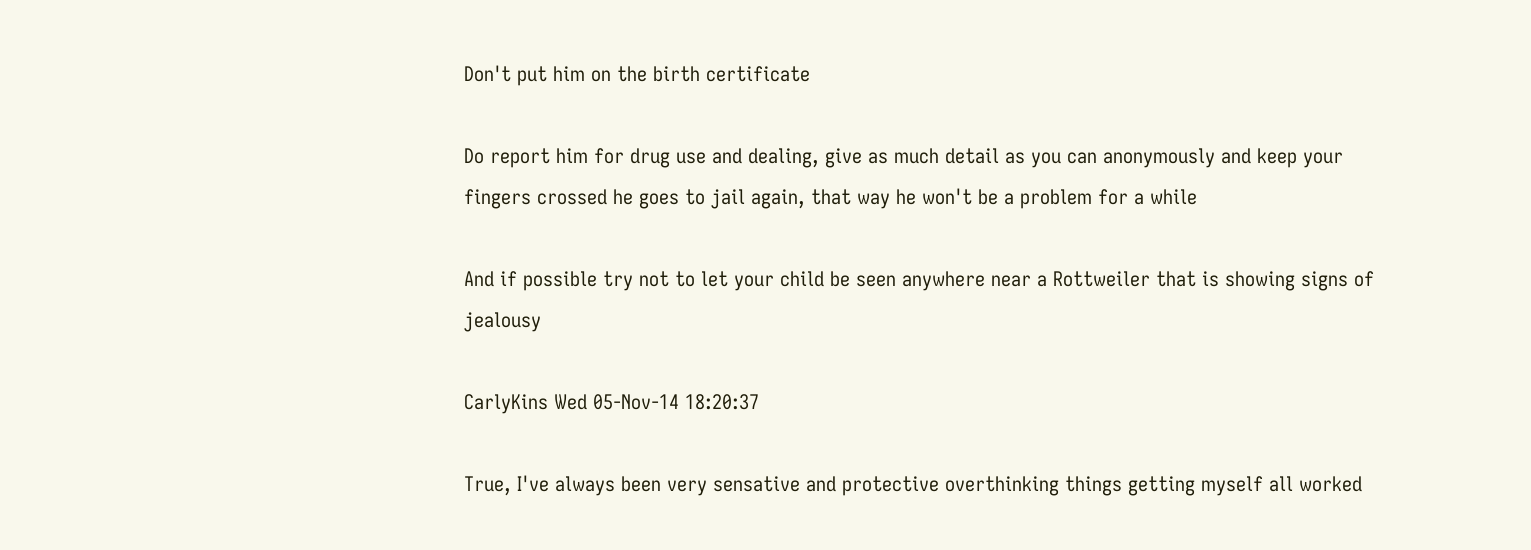Don't put him on the birth certificate

Do report him for drug use and dealing, give as much detail as you can anonymously and keep your fingers crossed he goes to jail again, that way he won't be a problem for a while

And if possible try not to let your child be seen anywhere near a Rottweiler that is showing signs of jealousy

CarlyKins Wed 05-Nov-14 18:20:37

True, I've always been very sensative and protective overthinking things getting myself all worked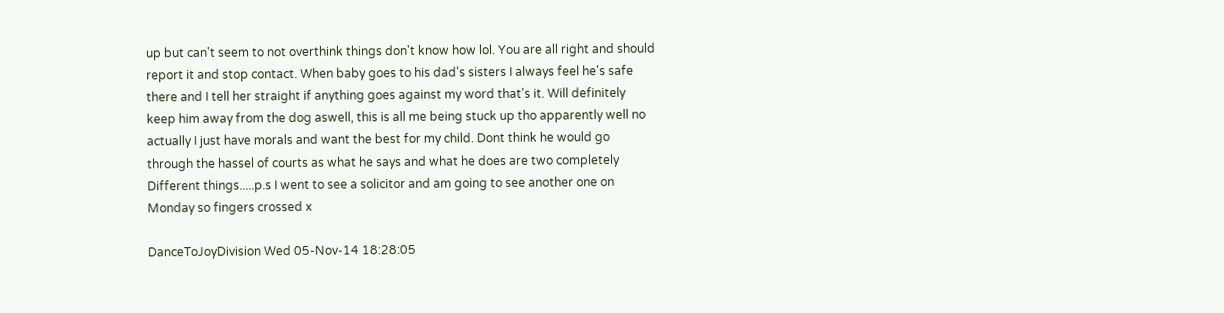up but can't seem to not overthink things don't know how lol. You are all right and should report it and stop contact. When baby goes to his dad's sisters I always feel he's safe there and I tell her straight if anything goes against my word that's it. Will definitely keep him away from the dog aswell, this is all me being stuck up tho apparently well no actually I just have morals and want the best for my child. Dont think he would go through the hassel of courts as what he says and what he does are two completely
Different things.....p.s I went to see a solicitor and am going to see another one on Monday so fingers crossed x

DanceToJoyDivision Wed 05-Nov-14 18:28:05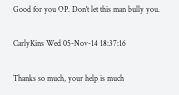Good for you OP. Don't let this man bully you.

CarlyKins Wed 05-Nov-14 18:37:16

Thanks so much, your help is much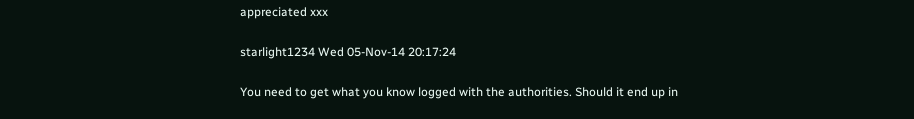appreciated xxx

starlight1234 Wed 05-Nov-14 20:17:24

You need to get what you know logged with the authorities. Should it end up in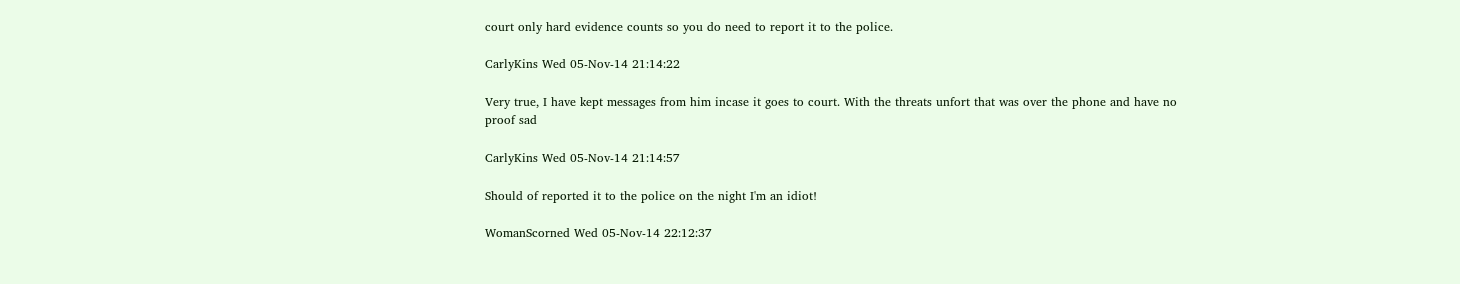court only hard evidence counts so you do need to report it to the police.

CarlyKins Wed 05-Nov-14 21:14:22

Very true, I have kept messages from him incase it goes to court. With the threats unfort that was over the phone and have no proof sad

CarlyKins Wed 05-Nov-14 21:14:57

Should of reported it to the police on the night I'm an idiot!

WomanScorned Wed 05-Nov-14 22:12:37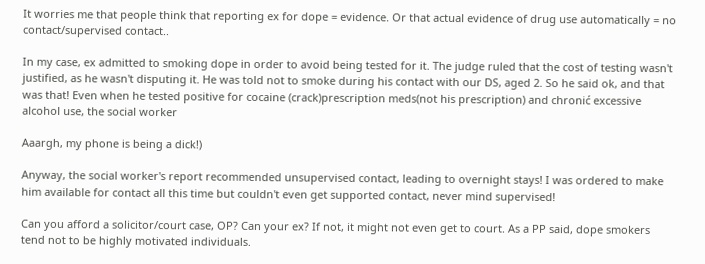It worries me that people think that reporting ex for dope = evidence. Or that actual evidence of drug use automatically = no contact/supervised contact..

In my case, ex admitted to smoking dope in order to avoid being tested for it. The judge ruled that the cost of testing wasn't justified, as he wasn't disputing it. He was told not to smoke during his contact with our DS, aged 2. So he said ok, and that was that! Even when he tested positive for cocaine (crack)prescription meds(not his prescription) and chronić excessive alcohol use, the social worker

Aaargh, my phone is being a dick!)

Anyway, the social worker's report recommended unsupervised contact, leading to overnight stays! I was ordered to make him available for contact all this time but couldn't even get supported contact, never mind supervised!

Can you afford a solicitor/court case, OP? Can your ex? If not, it might not even get to court. As a PP said, dope smokers tend not to be highly motivated individuals.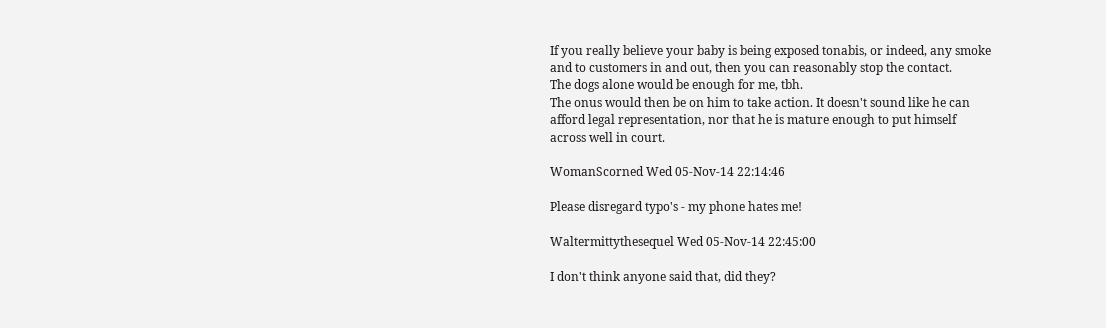If you really believe your baby is being exposed tonabis, or indeed, any smoke and to customers in and out, then you can reasonably stop the contact.
The dogs alone would be enough for me, tbh.
The onus would then be on him to take action. It doesn't sound like he can afford legal representation, nor that he is mature enough to put himself across well in court.

WomanScorned Wed 05-Nov-14 22:14:46

Please disregard typo's - my phone hates me!

Waltermittythesequel Wed 05-Nov-14 22:45:00

I don't think anyone said that, did they?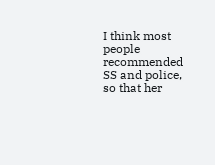I think most people recommended SS and police, so that her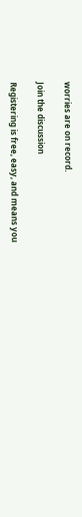worries are on record.

Join the discussion

Registering is free, easy, and means you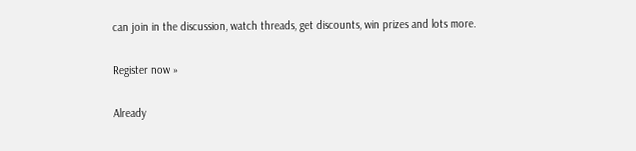can join in the discussion, watch threads, get discounts, win prizes and lots more.

Register now »

Already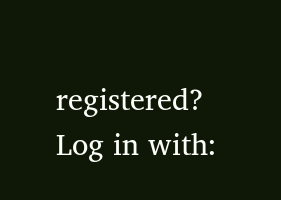registered? Log in with: